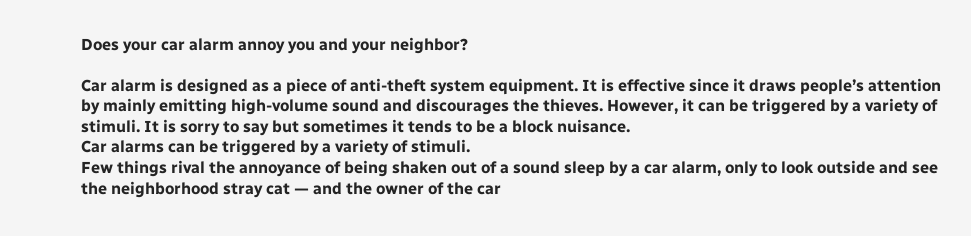Does your car alarm annoy you and your neighbor?

Car alarm is designed as a piece of anti-theft system equipment. It is effective since it draws people’s attention by mainly emitting high-volume sound and discourages the thieves. However, it can be triggered by a variety of stimuli. It is sorry to say but sometimes it tends to be a block nuisance.
Car alarms can be triggered by a variety of stimuli.
Few things rival the annoyance of being shaken out of a sound sleep by a car alarm, only to look outside and see the neighborhood stray cat — and the owner of the car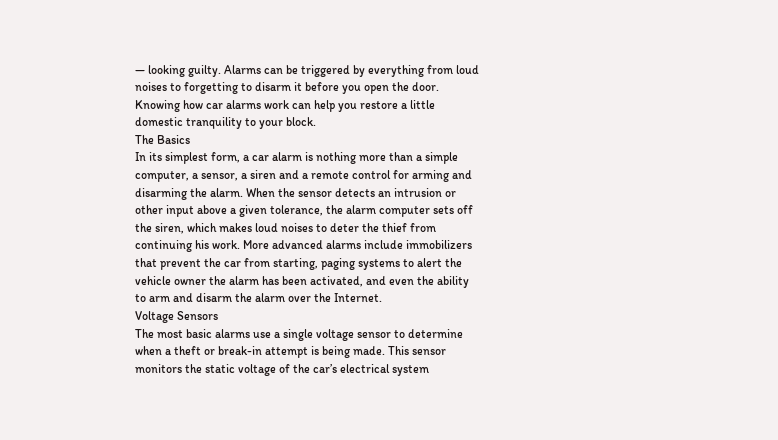— looking guilty. Alarms can be triggered by everything from loud noises to forgetting to disarm it before you open the door. Knowing how car alarms work can help you restore a little domestic tranquility to your block.
The Basics
In its simplest form, a car alarm is nothing more than a simple computer, a sensor, a siren and a remote control for arming and disarming the alarm. When the sensor detects an intrusion or other input above a given tolerance, the alarm computer sets off the siren, which makes loud noises to deter the thief from continuing his work. More advanced alarms include immobilizers that prevent the car from starting, paging systems to alert the vehicle owner the alarm has been activated, and even the ability to arm and disarm the alarm over the Internet.
Voltage Sensors
The most basic alarms use a single voltage sensor to determine when a theft or break-in attempt is being made. This sensor monitors the static voltage of the car’s electrical system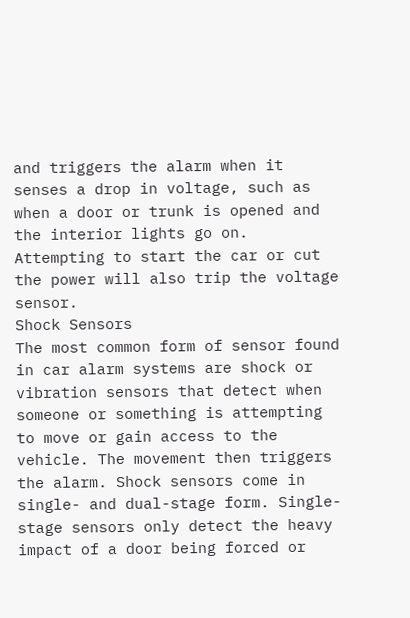and triggers the alarm when it senses a drop in voltage, such as when a door or trunk is opened and the interior lights go on. Attempting to start the car or cut the power will also trip the voltage sensor.
Shock Sensors
The most common form of sensor found in car alarm systems are shock or vibration sensors that detect when someone or something is attempting to move or gain access to the vehicle. The movement then triggers the alarm. Shock sensors come in single- and dual-stage form. Single-stage sensors only detect the heavy impact of a door being forced or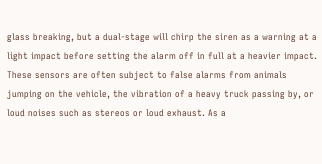glass breaking, but a dual-stage will chirp the siren as a warning at a light impact before setting the alarm off in full at a heavier impact.
These sensors are often subject to false alarms from animals jumping on the vehicle, the vibration of a heavy truck passing by, or loud noises such as stereos or loud exhaust. As a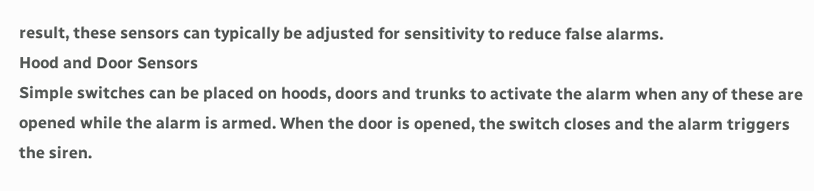result, these sensors can typically be adjusted for sensitivity to reduce false alarms.
Hood and Door Sensors
Simple switches can be placed on hoods, doors and trunks to activate the alarm when any of these are opened while the alarm is armed. When the door is opened, the switch closes and the alarm triggers the siren.